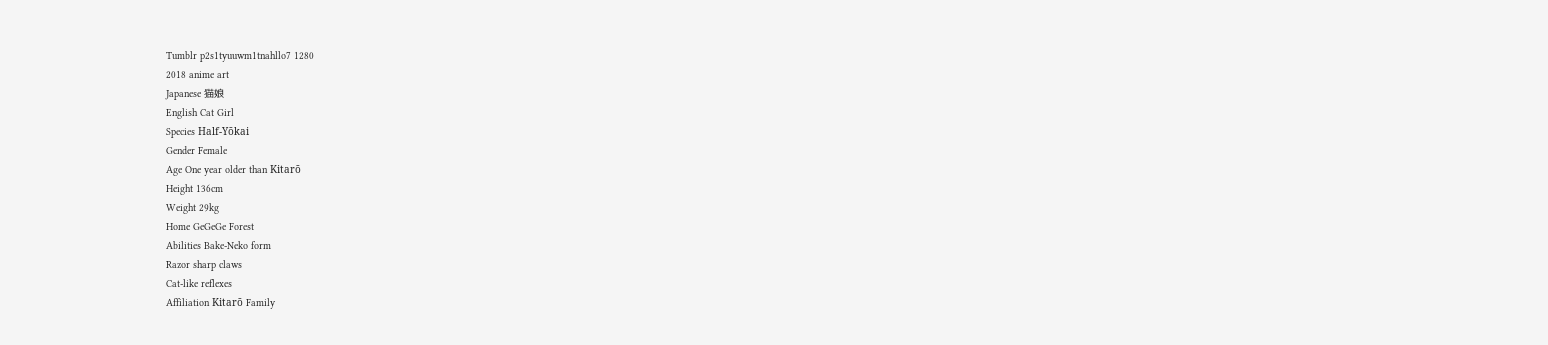Tumblr p2s1tyuuwm1tnahllo7 1280
2018 anime art
Japanese 猫娘
English Cat Girl
Species Half-Yōkai
Gender Female
Age One year older than Kitarō
Height 136cm
Weight 29kg
Home GeGeGe Forest
Abilities Bake-Neko form
Razor sharp claws
Cat-like reflexes
Affiliation Kitarō Family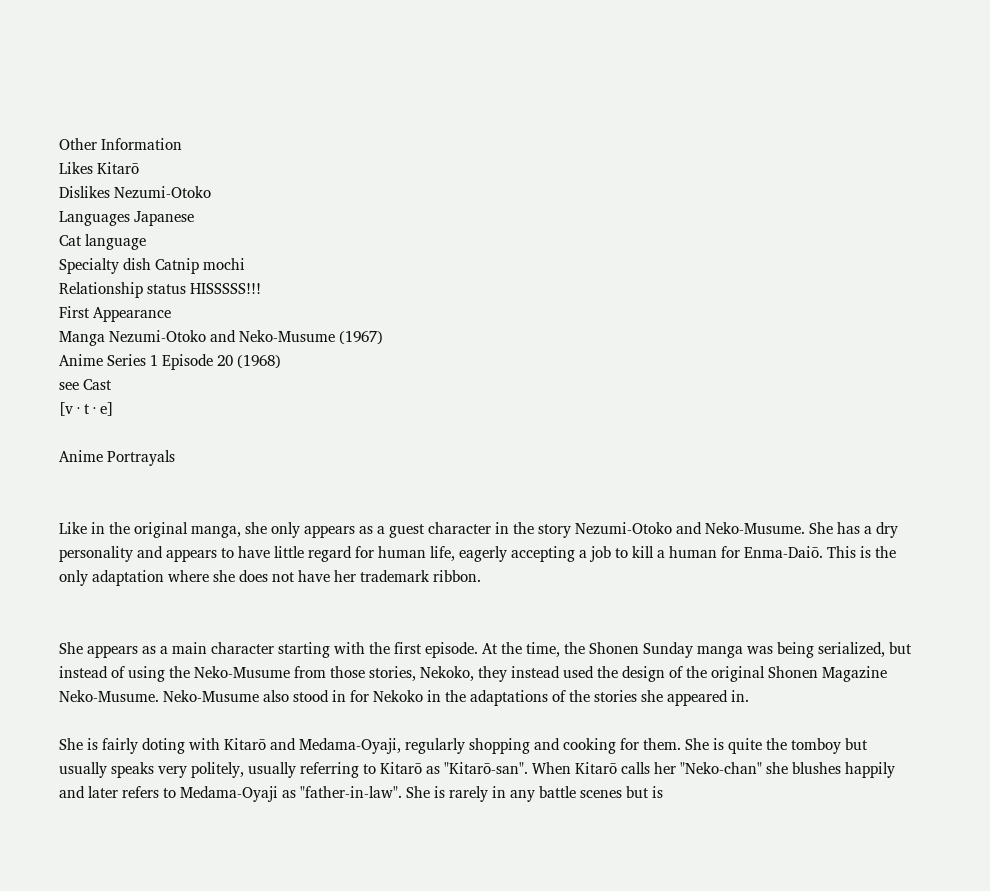Other Information
Likes Kitarō
Dislikes Nezumi-Otoko
Languages Japanese
Cat language
Specialty dish Catnip mochi
Relationship status HISSSSS!!!
First Appearance
Manga Nezumi-Otoko and Neko-Musume (1967)
Anime Series 1 Episode 20 (1968)
see Cast
[v · t · e]

Anime Portrayals


Like in the original manga, she only appears as a guest character in the story Nezumi-Otoko and Neko-Musume. She has a dry personality and appears to have little regard for human life, eagerly accepting a job to kill a human for Enma-Daiō. This is the only adaptation where she does not have her trademark ribbon.


She appears as a main character starting with the first episode. At the time, the Shonen Sunday manga was being serialized, but instead of using the Neko-Musume from those stories, Nekoko, they instead used the design of the original Shonen Magazine Neko-Musume. Neko-Musume also stood in for Nekoko in the adaptations of the stories she appeared in.

She is fairly doting with Kitarō and Medama-Oyaji, regularly shopping and cooking for them. She is quite the tomboy but usually speaks very politely, usually referring to Kitarō as "Kitarō-san". When Kitarō calls her "Neko-chan" she blushes happily and later refers to Medama-Oyaji as "father-in-law". She is rarely in any battle scenes but is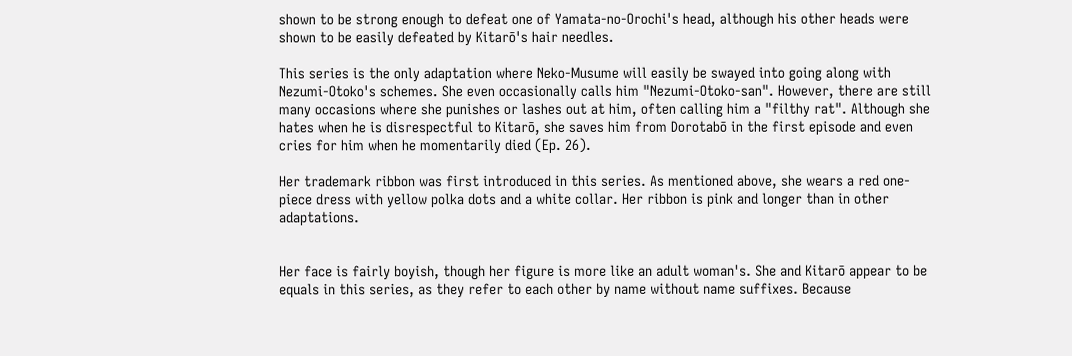shown to be strong enough to defeat one of Yamata-no-Orochi's head, although his other heads were shown to be easily defeated by Kitarō's hair needles.

This series is the only adaptation where Neko-Musume will easily be swayed into going along with Nezumi-Otoko's schemes. She even occasionally calls him "Nezumi-Otoko-san". However, there are still many occasions where she punishes or lashes out at him, often calling him a "filthy rat". Although she hates when he is disrespectful to Kitarō, she saves him from Dorotabō in the first episode and even cries for him when he momentarily died (Ep. 26).

Her trademark ribbon was first introduced in this series. As mentioned above, she wears a red one-piece dress with yellow polka dots and a white collar. Her ribbon is pink and longer than in other adaptations.


Her face is fairly boyish, though her figure is more like an adult woman's. She and Kitarō appear to be equals in this series, as they refer to each other by name without name suffixes. Because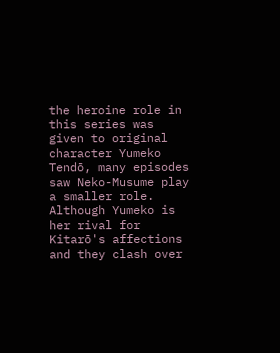the heroine role in this series was given to original character Yumeko Tendō, many episodes saw Neko-Musume play a smaller role. Although Yumeko is her rival for Kitarō's affections and they clash over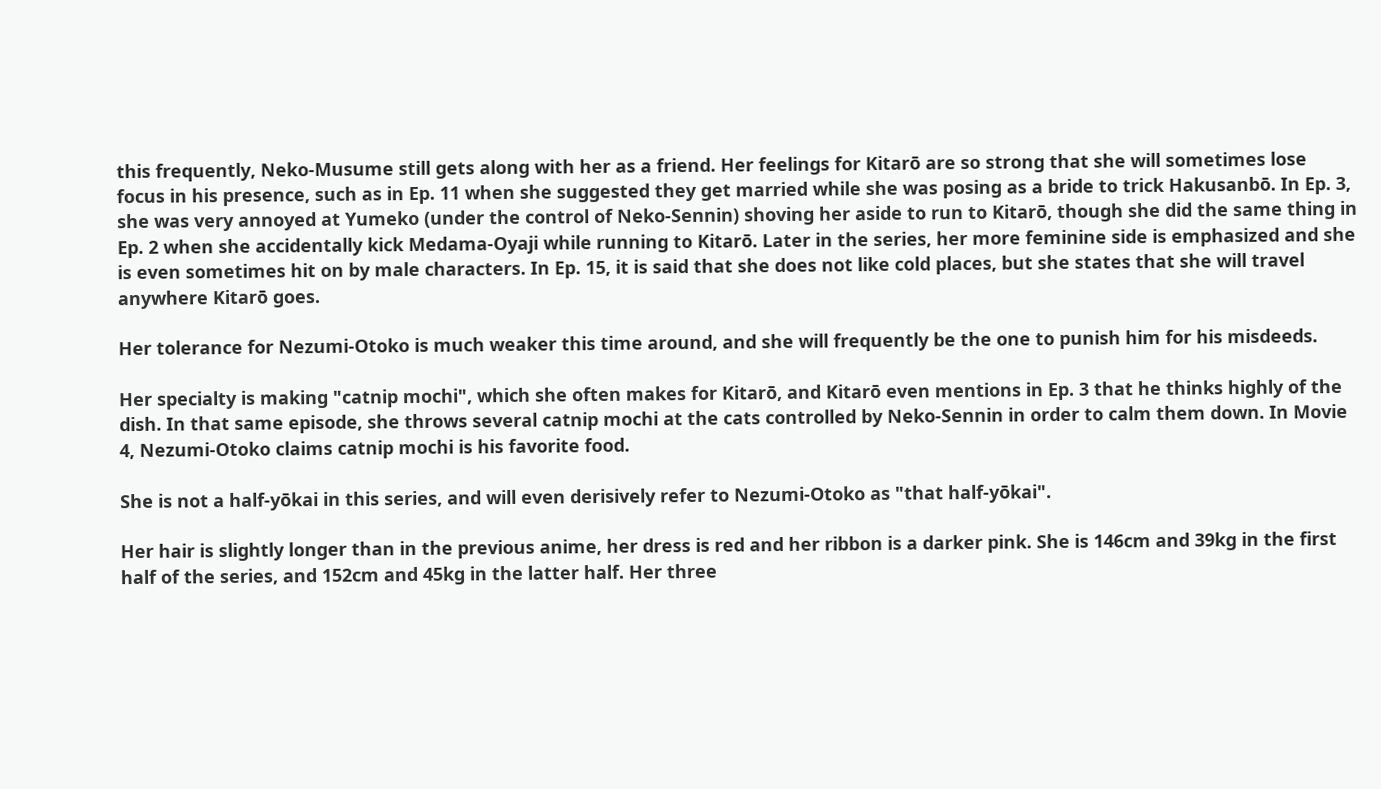this frequently, Neko-Musume still gets along with her as a friend. Her feelings for Kitarō are so strong that she will sometimes lose focus in his presence, such as in Ep. 11 when she suggested they get married while she was posing as a bride to trick Hakusanbō. In Ep. 3, she was very annoyed at Yumeko (under the control of Neko-Sennin) shoving her aside to run to Kitarō, though she did the same thing in Ep. 2 when she accidentally kick Medama-Oyaji while running to Kitarō. Later in the series, her more feminine side is emphasized and she is even sometimes hit on by male characters. In Ep. 15, it is said that she does not like cold places, but she states that she will travel anywhere Kitarō goes.

Her tolerance for Nezumi-Otoko is much weaker this time around, and she will frequently be the one to punish him for his misdeeds.

Her specialty is making "catnip mochi", which she often makes for Kitarō, and Kitarō even mentions in Ep. 3 that he thinks highly of the dish. In that same episode, she throws several catnip mochi at the cats controlled by Neko-Sennin in order to calm them down. In Movie 4, Nezumi-Otoko claims catnip mochi is his favorite food.

She is not a half-yōkai in this series, and will even derisively refer to Nezumi-Otoko as "that half-yōkai".

Her hair is slightly longer than in the previous anime, her dress is red and her ribbon is a darker pink. She is 146cm and 39kg in the first half of the series, and 152cm and 45kg in the latter half. Her three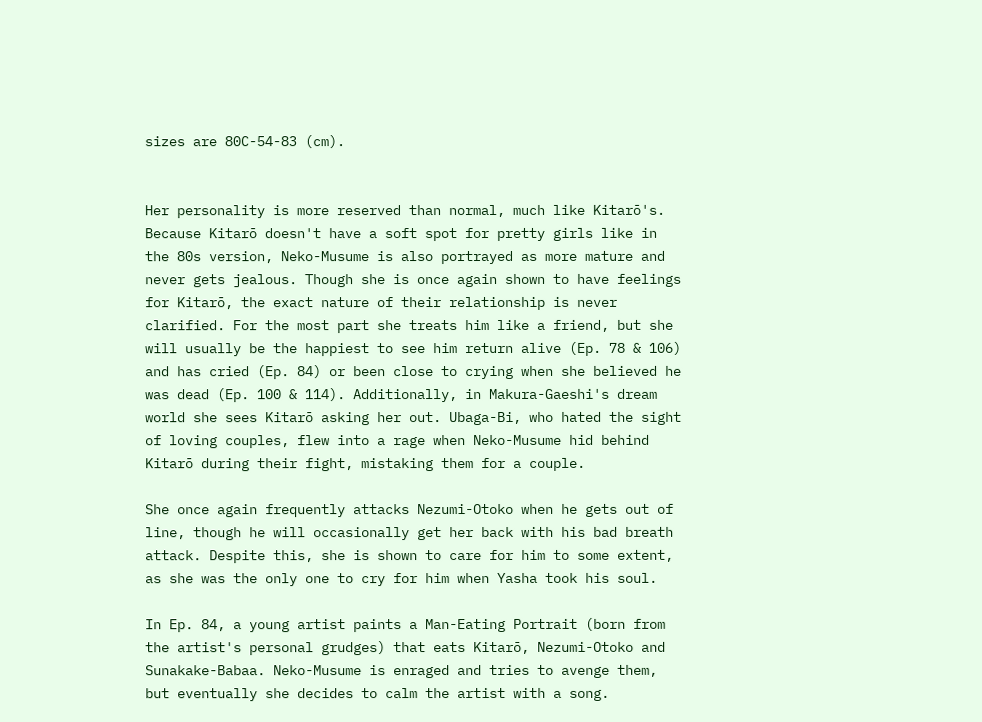sizes are 80C-54-83 (cm).


Her personality is more reserved than normal, much like Kitarō's. Because Kitarō doesn't have a soft spot for pretty girls like in the 80s version, Neko-Musume is also portrayed as more mature and never gets jealous. Though she is once again shown to have feelings for Kitarō, the exact nature of their relationship is never clarified. For the most part she treats him like a friend, but she will usually be the happiest to see him return alive (Ep. 78 & 106) and has cried (Ep. 84) or been close to crying when she believed he was dead (Ep. 100 & 114). Additionally, in Makura-Gaeshi's dream world she sees Kitarō asking her out. Ubaga-Bi, who hated the sight of loving couples, flew into a rage when Neko-Musume hid behind Kitarō during their fight, mistaking them for a couple.

She once again frequently attacks Nezumi-Otoko when he gets out of line, though he will occasionally get her back with his bad breath attack. Despite this, she is shown to care for him to some extent, as she was the only one to cry for him when Yasha took his soul.

In Ep. 84, a young artist paints a Man-Eating Portrait (born from the artist's personal grudges) that eats Kitarō, Nezumi-Otoko and Sunakake-Babaa. Neko-Musume is enraged and tries to avenge them, but eventually she decides to calm the artist with a song.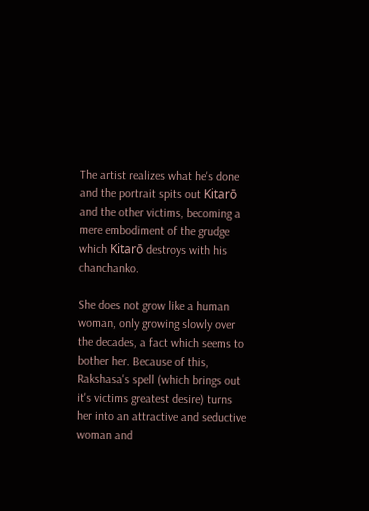The artist realizes what he's done and the portrait spits out Kitarō and the other victims, becoming a mere embodiment of the grudge which Kitarō destroys with his chanchanko.

She does not grow like a human woman, only growing slowly over the decades, a fact which seems to bother her. Because of this, Rakshasa's spell (which brings out it's victims greatest desire) turns her into an attractive and seductive woman and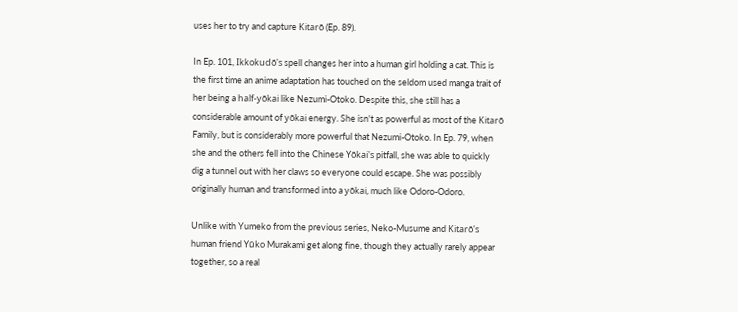uses her to try and capture Kitarō (Ep. 89).

In Ep. 101, Ikkokudō's spell changes her into a human girl holding a cat. This is the first time an anime adaptation has touched on the seldom used manga trait of her being a half-yōkai like Nezumi-Otoko. Despite this, she still has a considerable amount of yōkai energy. She isn't as powerful as most of the Kitarō Family, but is considerably more powerful that Nezumi-Otoko. In Ep. 79, when she and the others fell into the Chinese Yōkai's pitfall, she was able to quickly dig a tunnel out with her claws so everyone could escape. She was possibly originally human and transformed into a yōkai, much like Odoro-Odoro.

Unlike with Yumeko from the previous series, Neko-Musume and Kitarō's human friend Yūko Murakami get along fine, though they actually rarely appear together, so a real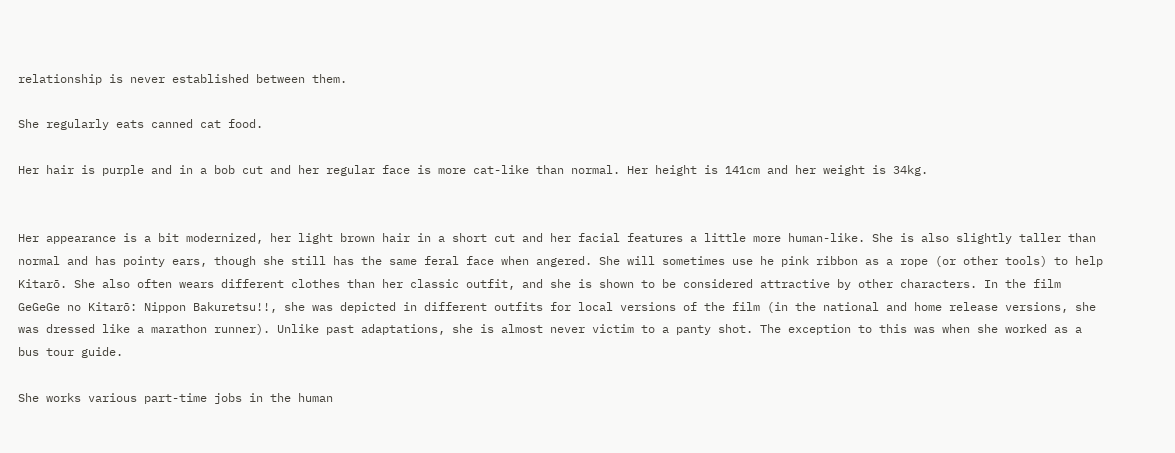relationship is never established between them.

She regularly eats canned cat food.

Her hair is purple and in a bob cut and her regular face is more cat-like than normal. Her height is 141cm and her weight is 34kg.


Her appearance is a bit modernized, her light brown hair in a short cut and her facial features a little more human-like. She is also slightly taller than normal and has pointy ears, though she still has the same feral face when angered. She will sometimes use he pink ribbon as a rope (or other tools) to help Kitarō. She also often wears different clothes than her classic outfit, and she is shown to be considered attractive by other characters. In the film GeGeGe no Kitarō: Nippon Bakuretsu!!, she was depicted in different outfits for local versions of the film (in the national and home release versions, she was dressed like a marathon runner). Unlike past adaptations, she is almost never victim to a panty shot. The exception to this was when she worked as a bus tour guide.

She works various part-time jobs in the human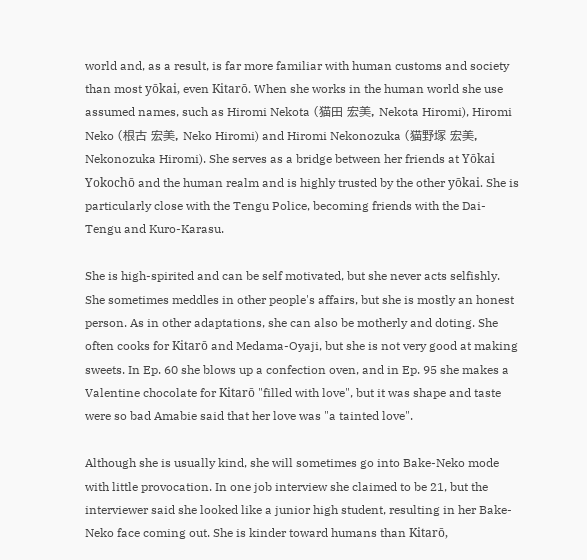world and, as a result, is far more familiar with human customs and society than most yōkai, even Kitarō. When she works in the human world she use assumed names, such as Hiromi Nekota (猫田 宏美, Nekota Hiromi), Hiromi Neko (根古 宏美, Neko Hiromi) and Hiromi Nekonozuka (猫野塚 宏美, Nekonozuka Hiromi). She serves as a bridge between her friends at Yōkai Yokochō and the human realm and is highly trusted by the other yōkai. She is particularly close with the Tengu Police, becoming friends with the Dai-Tengu and Kuro-Karasu.

She is high-spirited and can be self motivated, but she never acts selfishly. She sometimes meddles in other people's affairs, but she is mostly an honest person. As in other adaptations, she can also be motherly and doting. She often cooks for Kitarō and Medama-Oyaji, but she is not very good at making sweets. In Ep. 60 she blows up a confection oven, and in Ep. 95 she makes a Valentine chocolate for Kitarō "filled with love", but it was shape and taste were so bad Amabie said that her love was "a tainted love".

Although she is usually kind, she will sometimes go into Bake-Neko mode with little provocation. In one job interview she claimed to be 21, but the interviewer said she looked like a junior high student, resulting in her Bake-Neko face coming out. She is kinder toward humans than Kitarō,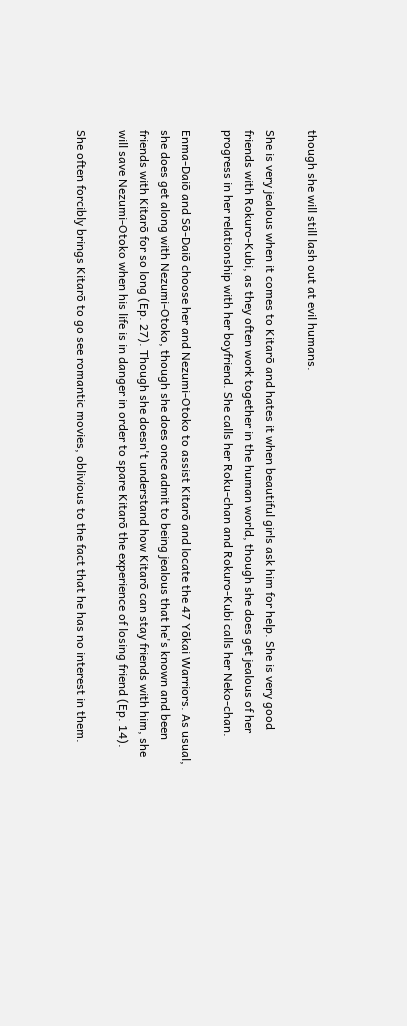though she will still lash out at evil humans.

She is very jealous when it comes to Kitarō and hates it when beautiful girls ask him for help. She is very good friends with Rokuro-Kubi, as they often work together in the human world, though she does get jealous of her progress in her relationship with her boyfriend. She calls her Roku-chan and Rokuro-Kubi calls her Neko-chan.

Enma-Daiō and Sō-Daiō choose her and Nezumi-Otoko to assist Kitarō and locate the 47 Yōkai Warriors. As usual, she does get along with Nezumi-Otoko, though she does once admit to being jealous that he's known and been friends with Kitarō for so long (Ep. 27). Though she doesn't understand how Kitarō can stay friends with him, she will save Nezumi-Otoko when his life is in danger in order to spare Kitarō the experience of losing friend (Ep. 14).

She often forcibly brings Kitarō to go see romantic movies, oblivious to the fact that he has no interest in them.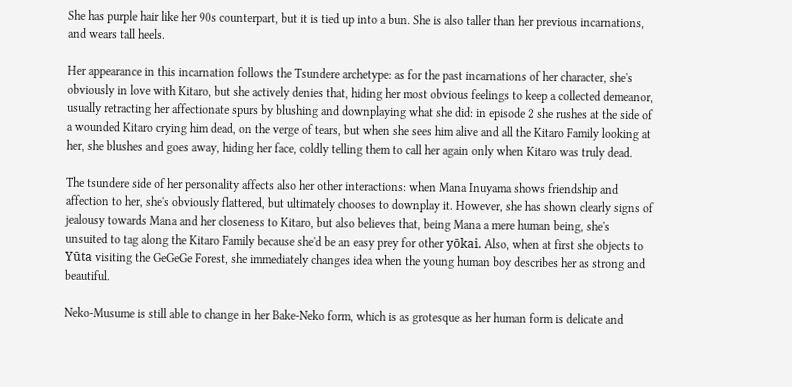She has purple hair like her 90s counterpart, but it is tied up into a bun. She is also taller than her previous incarnations, and wears tall heels.

Her appearance in this incarnation follows the Tsundere archetype: as for the past incarnations of her character, she's obviously in love with Kitaro, but she actively denies that, hiding her most obvious feelings to keep a collected demeanor, usually retracting her affectionate spurs by blushing and downplaying what she did: in episode 2 she rushes at the side of a wounded Kitaro crying him dead, on the verge of tears, but when she sees him alive and all the Kitaro Family looking at her, she blushes and goes away, hiding her face, coldly telling them to call her again only when Kitaro was truly dead.

The tsundere side of her personality affects also her other interactions: when Mana Inuyama shows friendship and affection to her, she's obviously flattered, but ultimately chooses to downplay it. However, she has shown clearly signs of jealousy towards Mana and her closeness to Kitaro, but also believes that, being Mana a mere human being, she's unsuited to tag along the Kitaro Family because she'd be an easy prey for other yōkai. Also, when at first she objects to Yūta visiting the GeGeGe Forest, she immediately changes idea when the young human boy describes her as strong and beautiful.

Neko-Musume is still able to change in her Bake-Neko form, which is as grotesque as her human form is delicate and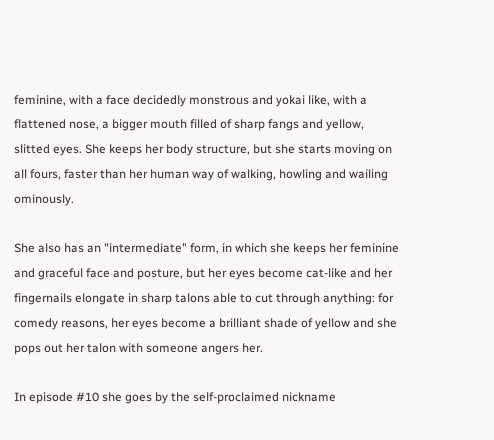feminine, with a face decidedly monstrous and yokai like, with a flattened nose, a bigger mouth filled of sharp fangs and yellow, slitted eyes. She keeps her body structure, but she starts moving on all fours, faster than her human way of walking, howling and wailing ominously.

She also has an "intermediate" form, in which she keeps her feminine and graceful face and posture, but her eyes become cat-like and her fingernails elongate in sharp talons able to cut through anything: for comedy reasons, her eyes become a brilliant shade of yellow and she pops out her talon with someone angers her.

In episode #10 she goes by the self-proclaimed nickname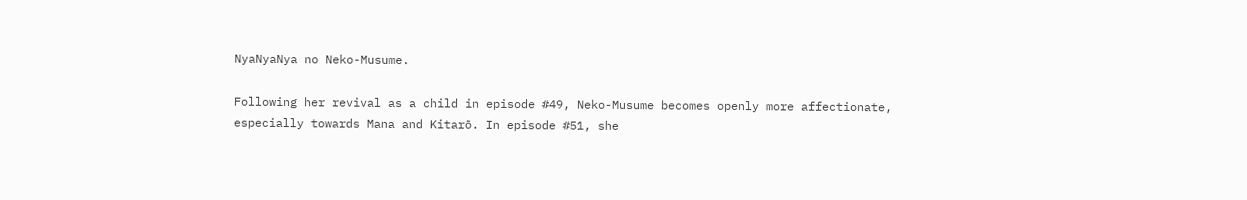NyaNyaNya no Neko-Musume.

Following her revival as a child in episode #49, Neko-Musume becomes openly more affectionate, especially towards Mana and Kitarō. In episode #51, she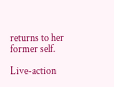returns to her former self.

Live-action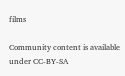films

Community content is available under CC-BY-SA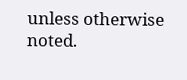unless otherwise noted.